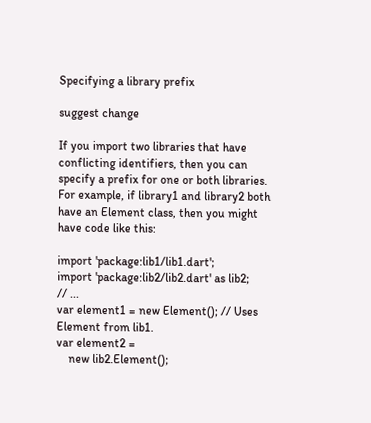Specifying a library prefix

suggest change

If you import two libraries that have conflicting identifiers, then you can specify a prefix for one or both libraries. For example, if library1 and library2 both have an Element class, then you might have code like this:

import 'package:lib1/lib1.dart';
import 'package:lib2/lib2.dart' as lib2;
// ...
var element1 = new Element(); // Uses Element from lib1.
var element2 =
    new lib2.Element();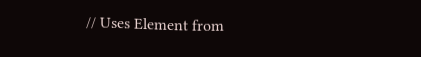// Uses Element from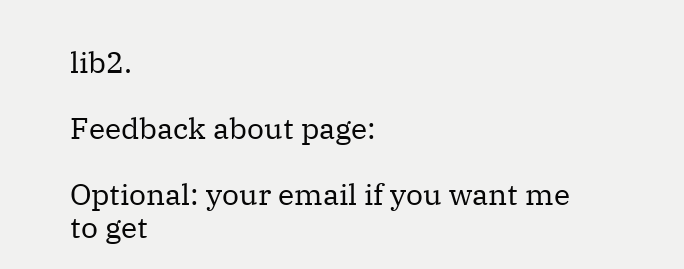lib2.

Feedback about page:

Optional: your email if you want me to get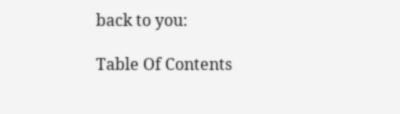back to you:

Table Of Contents